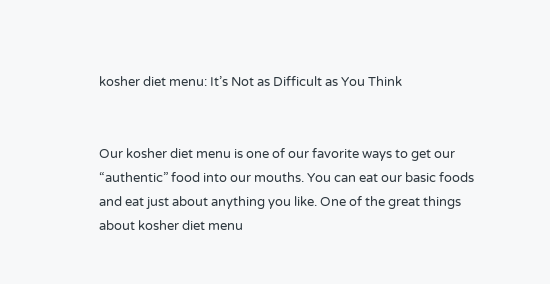kosher diet menu: It’s Not as Difficult as You Think


Our kosher diet menu is one of our favorite ways to get our “authentic” food into our mouths. You can eat our basic foods and eat just about anything you like. One of the great things about kosher diet menu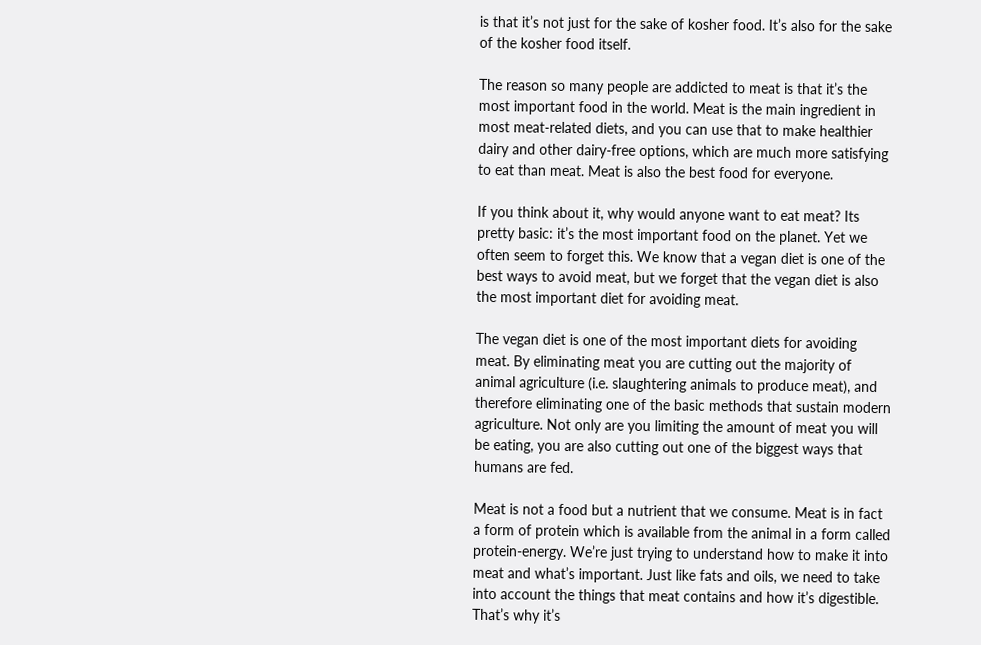is that it’s not just for the sake of kosher food. It’s also for the sake of the kosher food itself.

The reason so many people are addicted to meat is that it’s the most important food in the world. Meat is the main ingredient in most meat-related diets, and you can use that to make healthier dairy and other dairy-free options, which are much more satisfying to eat than meat. Meat is also the best food for everyone.

If you think about it, why would anyone want to eat meat? Its pretty basic: it’s the most important food on the planet. Yet we often seem to forget this. We know that a vegan diet is one of the best ways to avoid meat, but we forget that the vegan diet is also the most important diet for avoiding meat.

The vegan diet is one of the most important diets for avoiding meat. By eliminating meat you are cutting out the majority of animal agriculture (i.e. slaughtering animals to produce meat), and therefore eliminating one of the basic methods that sustain modern agriculture. Not only are you limiting the amount of meat you will be eating, you are also cutting out one of the biggest ways that humans are fed.

Meat is not a food but a nutrient that we consume. Meat is in fact a form of protein which is available from the animal in a form called protein-energy. We’re just trying to understand how to make it into meat and what’s important. Just like fats and oils, we need to take into account the things that meat contains and how it’s digestible. That’s why it’s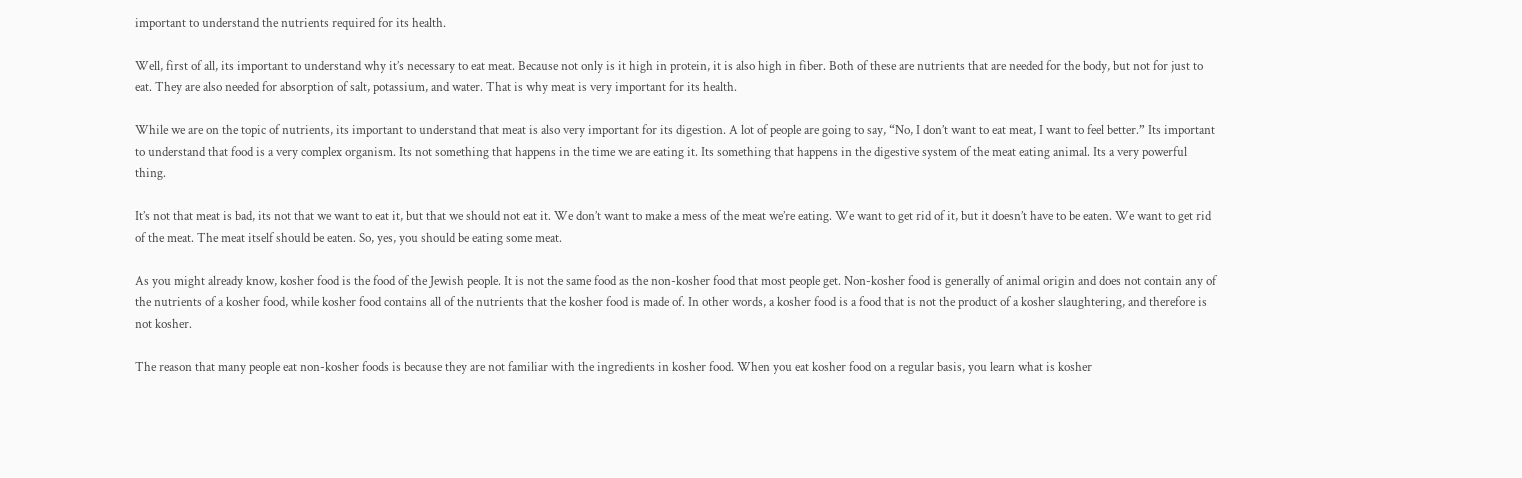important to understand the nutrients required for its health.

Well, first of all, its important to understand why it’s necessary to eat meat. Because not only is it high in protein, it is also high in fiber. Both of these are nutrients that are needed for the body, but not for just to eat. They are also needed for absorption of salt, potassium, and water. That is why meat is very important for its health.

While we are on the topic of nutrients, its important to understand that meat is also very important for its digestion. A lot of people are going to say, “No, I don’t want to eat meat, I want to feel better.” Its important to understand that food is a very complex organism. Its not something that happens in the time we are eating it. Its something that happens in the digestive system of the meat eating animal. Its a very powerful thing.

It’s not that meat is bad, its not that we want to eat it, but that we should not eat it. We don’t want to make a mess of the meat we’re eating. We want to get rid of it, but it doesn’t have to be eaten. We want to get rid of the meat. The meat itself should be eaten. So, yes, you should be eating some meat.

As you might already know, kosher food is the food of the Jewish people. It is not the same food as the non-kosher food that most people get. Non-kosher food is generally of animal origin and does not contain any of the nutrients of a kosher food, while kosher food contains all of the nutrients that the kosher food is made of. In other words, a kosher food is a food that is not the product of a kosher slaughtering, and therefore is not kosher.

The reason that many people eat non-kosher foods is because they are not familiar with the ingredients in kosher food. When you eat kosher food on a regular basis, you learn what is kosher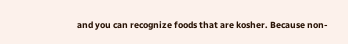and you can recognize foods that are kosher. Because non-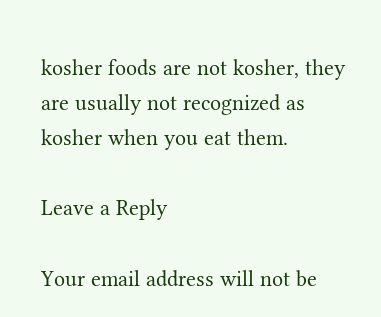kosher foods are not kosher, they are usually not recognized as kosher when you eat them.

Leave a Reply

Your email address will not be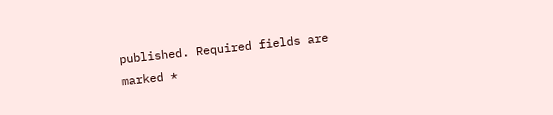published. Required fields are marked *